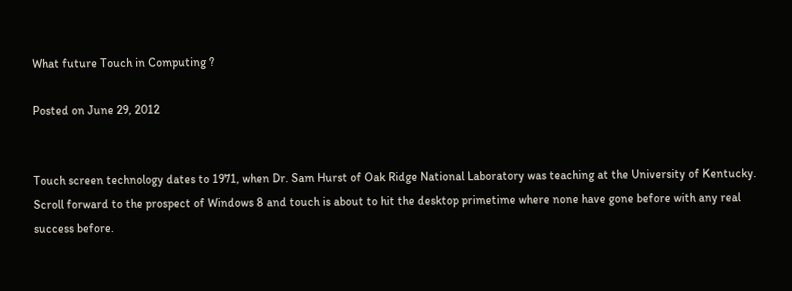What future Touch in Computing ?

Posted on June 29, 2012


Touch screen technology dates to 1971, when Dr. Sam Hurst of Oak Ridge National Laboratory was teaching at the University of Kentucky. Scroll forward to the prospect of Windows 8 and touch is about to hit the desktop primetime where none have gone before with any real success before.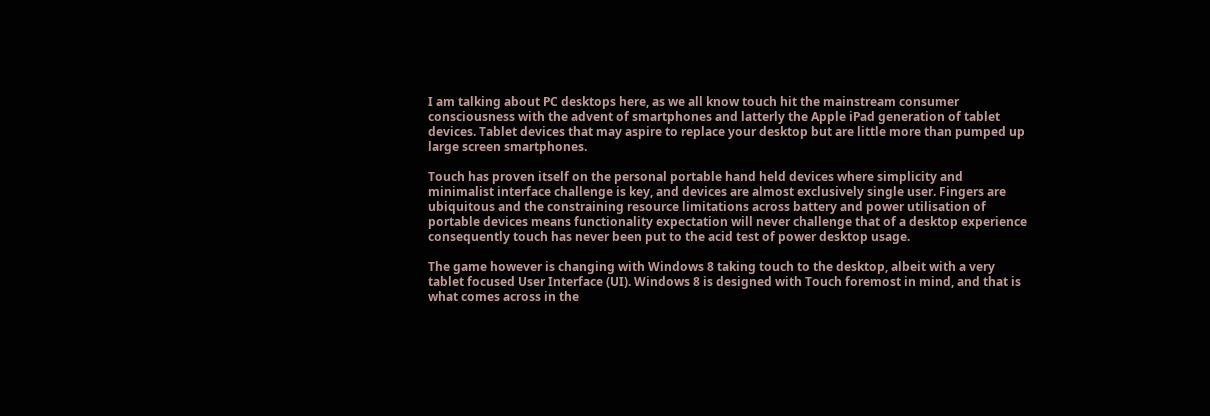I am talking about PC desktops here, as we all know touch hit the mainstream consumer consciousness with the advent of smartphones and latterly the Apple iPad generation of tablet devices. Tablet devices that may aspire to replace your desktop but are little more than pumped up large screen smartphones.

Touch has proven itself on the personal portable hand held devices where simplicity and minimalist interface challenge is key, and devices are almost exclusively single user. Fingers are ubiquitous and the constraining resource limitations across battery and power utilisation of portable devices means functionality expectation will never challenge that of a desktop experience consequently touch has never been put to the acid test of power desktop usage.

The game however is changing with Windows 8 taking touch to the desktop, albeit with a very tablet focused User Interface (UI). Windows 8 is designed with Touch foremost in mind, and that is what comes across in the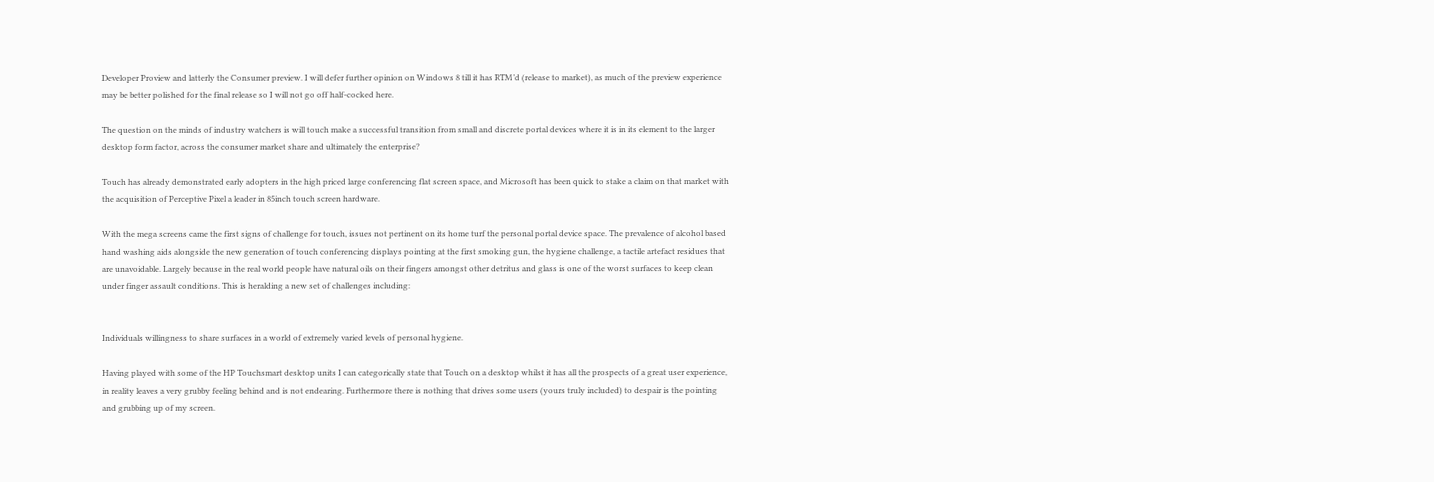Developer Proview and latterly the Consumer preview. I will defer further opinion on Windows 8 till it has RTM’d (release to market), as much of the preview experience may be better polished for the final release so I will not go off half-cocked here.

The question on the minds of industry watchers is will touch make a successful transition from small and discrete portal devices where it is in its element to the larger desktop form factor, across the consumer market share and ultimately the enterprise?

Touch has already demonstrated early adopters in the high priced large conferencing flat screen space, and Microsoft has been quick to stake a claim on that market with the acquisition of Perceptive Pixel a leader in 85inch touch screen hardware.

With the mega screens came the first signs of challenge for touch, issues not pertinent on its home turf the personal portal device space. The prevalence of alcohol based hand washing aids alongside the new generation of touch conferencing displays pointing at the first smoking gun, the hygiene challenge, a tactile artefact residues that are unavoidable. Largely because in the real world people have natural oils on their fingers amongst other detritus and glass is one of the worst surfaces to keep clean under finger assault conditions. This is heralding a new set of challenges including:


Individuals willingness to share surfaces in a world of extremely varied levels of personal hygiene.

Having played with some of the HP Touchsmart desktop units I can categorically state that Touch on a desktop whilst it has all the prospects of a great user experience, in reality leaves a very grubby feeling behind and is not endearing. Furthermore there is nothing that drives some users (yours truly included) to despair is the pointing and grubbing up of my screen.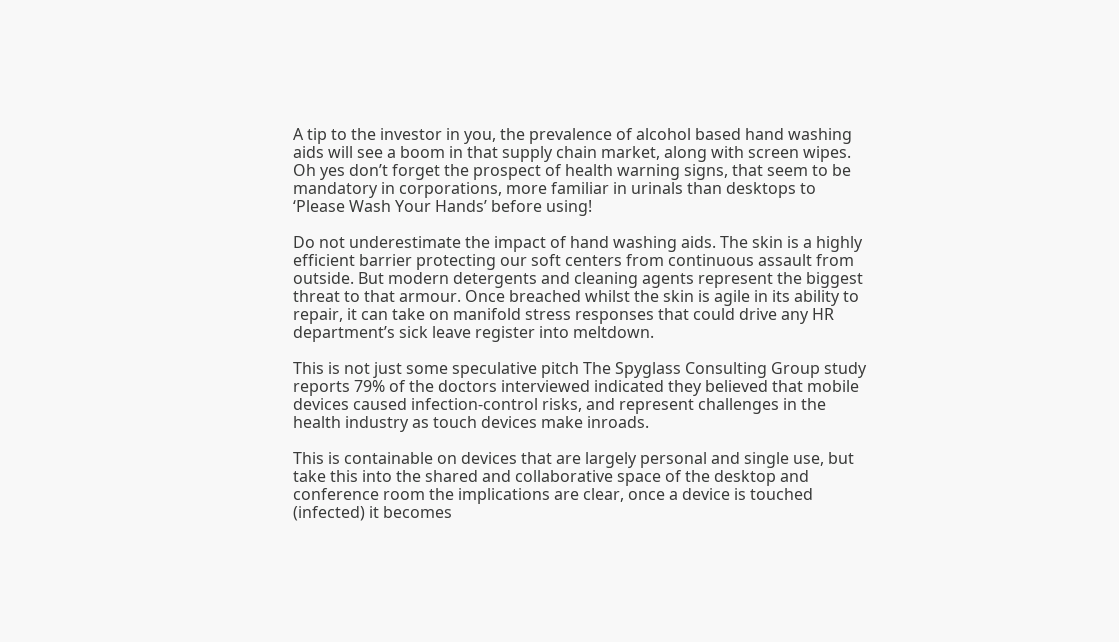A tip to the investor in you, the prevalence of alcohol based hand washing aids will see a boom in that supply chain market, along with screen wipes. Oh yes don’t forget the prospect of health warning signs, that seem to be mandatory in corporations, more familiar in urinals than desktops to ‘Please Wash Your Hands’ before using!

Do not underestimate the impact of hand washing aids. The skin is a highly efficient barrier protecting our soft centers from continuous assault from outside. But modern detergents and cleaning agents represent the biggest threat to that armour. Once breached whilst the skin is agile in its ability to repair, it can take on manifold stress responses that could drive any HR department’s sick leave register into meltdown.

This is not just some speculative pitch The Spyglass Consulting Group study reports 79% of the doctors interviewed indicated they believed that mobile devices caused infection-control risks, and represent challenges in the health industry as touch devices make inroads.

This is containable on devices that are largely personal and single use, but take this into the shared and collaborative space of the desktop and conference room the implications are clear, once a device is touched (infected) it becomes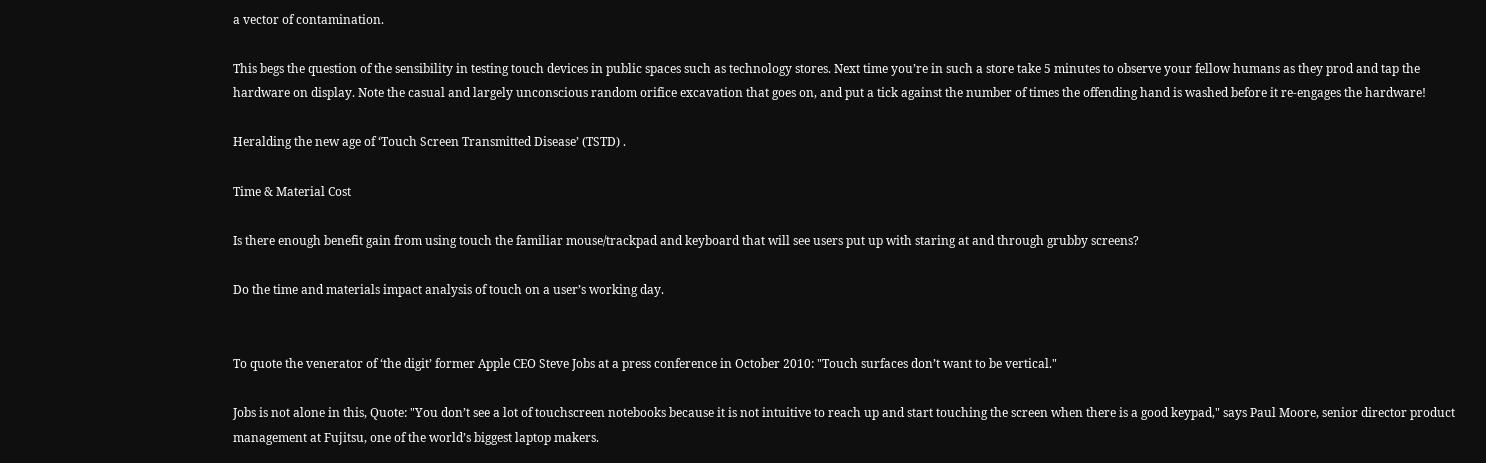a vector of contamination.

This begs the question of the sensibility in testing touch devices in public spaces such as technology stores. Next time you’re in such a store take 5 minutes to observe your fellow humans as they prod and tap the hardware on display. Note the casual and largely unconscious random orifice excavation that goes on, and put a tick against the number of times the offending hand is washed before it re-engages the hardware!

Heralding the new age of ‘Touch Screen Transmitted Disease’ (TSTD) .

Time & Material Cost

Is there enough benefit gain from using touch the familiar mouse/trackpad and keyboard that will see users put up with staring at and through grubby screens?

Do the time and materials impact analysis of touch on a user’s working day.


To quote the venerator of ‘the digit’ former Apple CEO Steve Jobs at a press conference in October 2010: "Touch surfaces don’t want to be vertical."

Jobs is not alone in this, Quote: "You don’t see a lot of touchscreen notebooks because it is not intuitive to reach up and start touching the screen when there is a good keypad," says Paul Moore, senior director product management at Fujitsu, one of the world’s biggest laptop makers.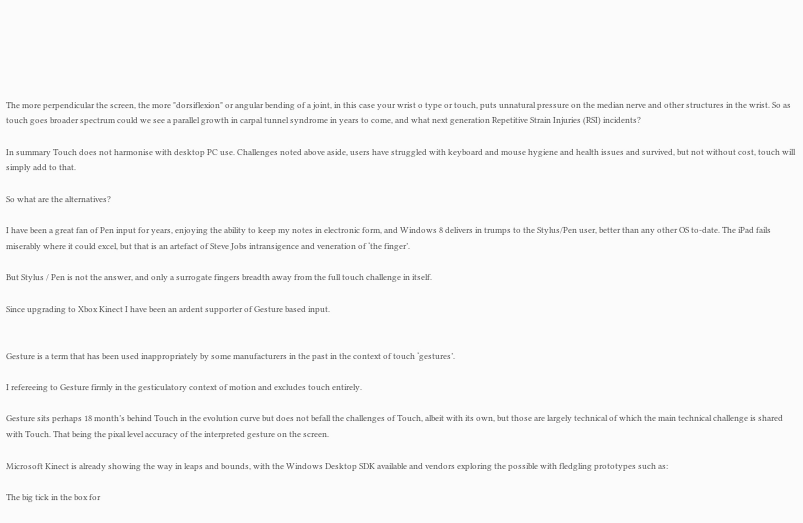The more perpendicular the screen, the more "dorsiflexion" or angular bending of a joint, in this case your wrist o type or touch, puts unnatural pressure on the median nerve and other structures in the wrist. So as touch goes broader spectrum could we see a parallel growth in carpal tunnel syndrome in years to come, and what next generation Repetitive Strain Injuries (RSI) incidents?

In summary Touch does not harmonise with desktop PC use. Challenges noted above aside, users have struggled with keyboard and mouse hygiene and health issues and survived, but not without cost, touch will simply add to that.

So what are the alternatives?

I have been a great fan of Pen input for years, enjoying the ability to keep my notes in electronic form, and Windows 8 delivers in trumps to the Stylus/Pen user, better than any other OS to-date. The iPad fails miserably where it could excel, but that is an artefact of Steve Jobs intransigence and veneration of ‘the finger’.

But Stylus / Pen is not the answer, and only a surrogate fingers breadth away from the full touch challenge in itself.

Since upgrading to Xbox Kinect I have been an ardent supporter of Gesture based input.


Gesture is a term that has been used inappropriately by some manufacturers in the past in the context of touch ‘gestures’.

I refereeing to Gesture firmly in the gesticulatory context of motion and excludes touch entirely.

Gesture sits perhaps 18 month’s behind Touch in the evolution curve but does not befall the challenges of Touch, albeit with its own, but those are largely technical of which the main technical challenge is shared with Touch. That being the pixal level accuracy of the interpreted gesture on the screen.

Microsoft Kinect is already showing the way in leaps and bounds, with the Windows Desktop SDK available and vendors exploring the possible with fledgling prototypes such as:

The big tick in the box for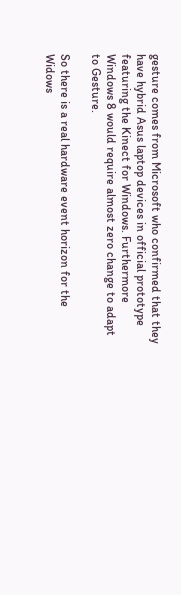gesture comes from Microsoft who confirmed that they have hybrid Asus laptop devices in official prototype featuring the Kinect for Windows. Furthermore Windows 8 would require almost zero change to adapt to Gesture.

So there is a real hardware event horizon for the Widows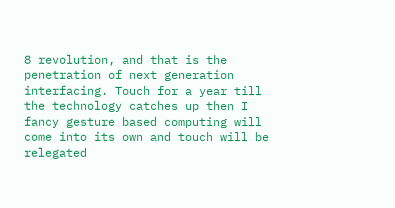8 revolution, and that is the penetration of next generation interfacing. Touch for a year till the technology catches up then I fancy gesture based computing will come into its own and touch will be relegated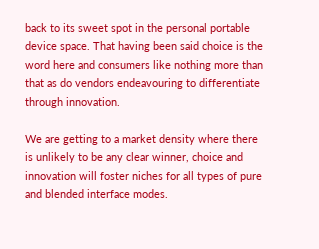back to its sweet spot in the personal portable device space. That having been said choice is the word here and consumers like nothing more than that as do vendors endeavouring to differentiate through innovation.

We are getting to a market density where there is unlikely to be any clear winner, choice and innovation will foster niches for all types of pure and blended interface modes.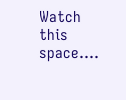Watch this space….